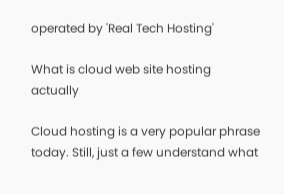operated by 'Real Tech Hosting'

What is cloud web site hosting actually

Cloud hosting is a very popular phrase today. Still, just a few understand what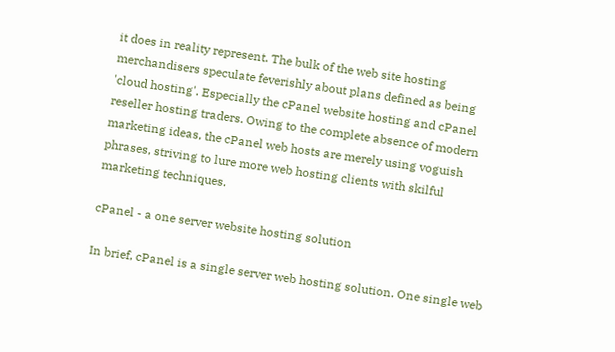it does in reality represent. The bulk of the web site hosting merchandisers speculate feverishly about plans defined as being 'cloud hosting'. Especially the cPanel website hosting and cPanel reseller hosting traders. Owing to the complete absence of modern marketing ideas, the cPanel web hosts are merely using voguish phrases, striving to lure more web hosting clients with skilful marketing techniques.

cPanel - a one server website hosting solution

In brief, cPanel is a single server web hosting solution. One single web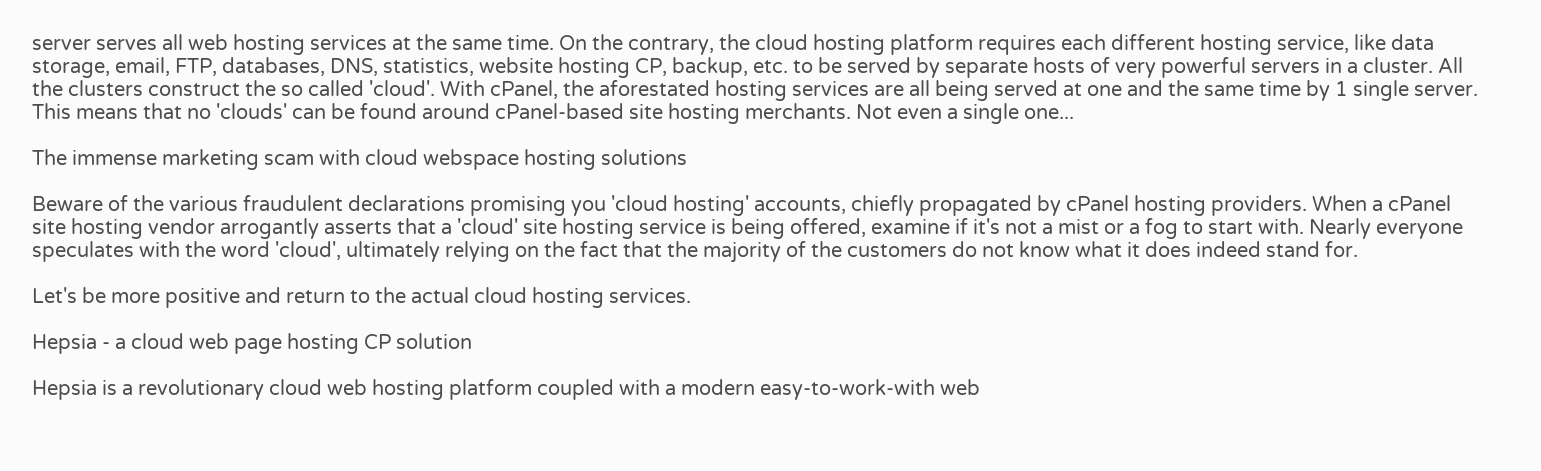server serves all web hosting services at the same time. On the contrary, the cloud hosting platform requires each different hosting service, like data storage, email, FTP, databases, DNS, statistics, website hosting CP, backup, etc. to be served by separate hosts of very powerful servers in a cluster. All the clusters construct the so called 'cloud'. With cPanel, the aforestated hosting services are all being served at one and the same time by 1 single server. This means that no 'clouds' can be found around cPanel-based site hosting merchants. Not even a single one...

The immense marketing scam with cloud webspace hosting solutions

Beware of the various fraudulent declarations promising you 'cloud hosting' accounts, chiefly propagated by cPanel hosting providers. When a cPanel site hosting vendor arrogantly asserts that a 'cloud' site hosting service is being offered, examine if it's not a mist or a fog to start with. Nearly everyone speculates with the word 'cloud', ultimately relying on the fact that the majority of the customers do not know what it does indeed stand for.

Let's be more positive and return to the actual cloud hosting services.

Hepsia - a cloud web page hosting CP solution

Hepsia is a revolutionary cloud web hosting platform coupled with a modern easy-to-work-with web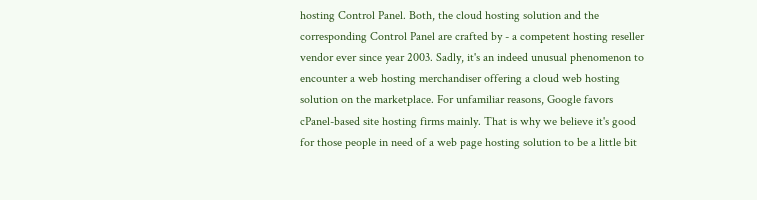hosting Control Panel. Both, the cloud hosting solution and the corresponding Control Panel are crafted by - a competent hosting reseller vendor ever since year 2003. Sadly, it's an indeed unusual phenomenon to encounter a web hosting merchandiser offering a cloud web hosting solution on the marketplace. For unfamiliar reasons, Google favors cPanel-based site hosting firms mainly. That is why we believe it's good for those people in need of a web page hosting solution to be a little bit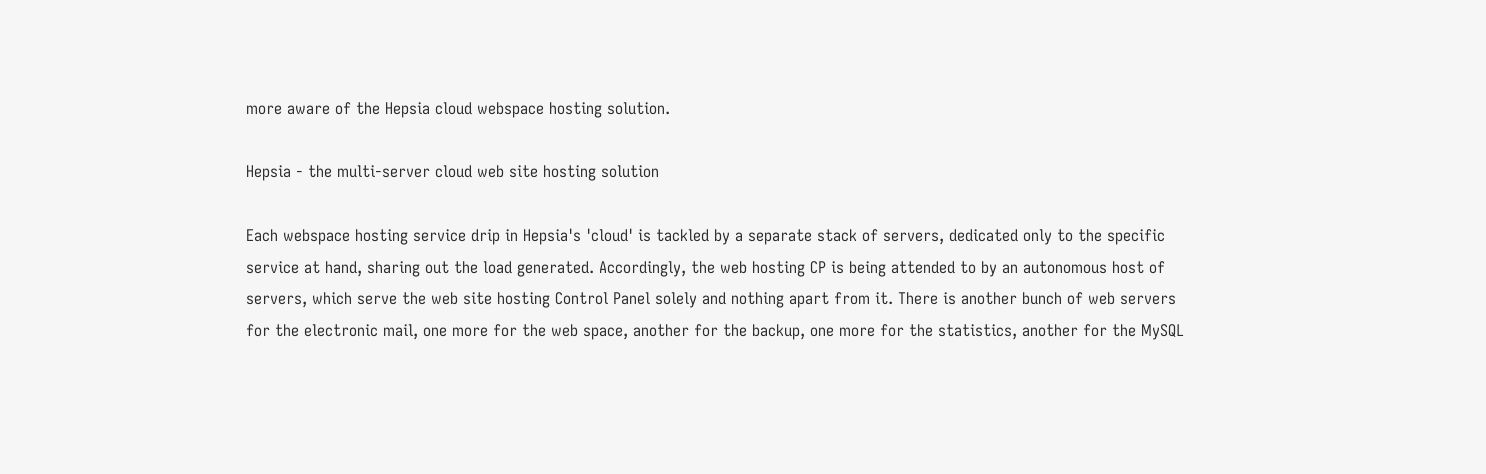more aware of the Hepsia cloud webspace hosting solution.

Hepsia - the multi-server cloud web site hosting solution

Each webspace hosting service drip in Hepsia's 'cloud' is tackled by a separate stack of servers, dedicated only to the specific service at hand, sharing out the load generated. Accordingly, the web hosting CP is being attended to by an autonomous host of servers, which serve the web site hosting Control Panel solely and nothing apart from it. There is another bunch of web servers for the electronic mail, one more for the web space, another for the backup, one more for the statistics, another for the MySQL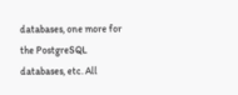databases, one more for the PostgreSQL databases, etc. All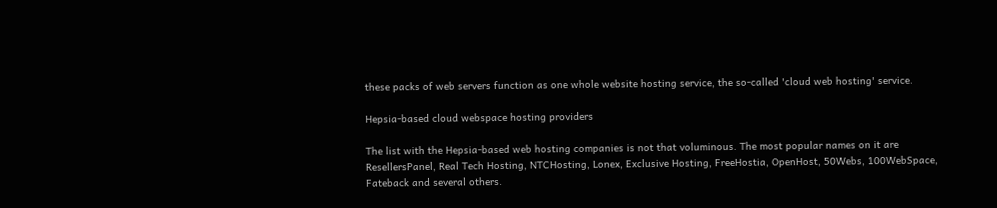these packs of web servers function as one whole website hosting service, the so-called 'cloud web hosting' service.

Hepsia-based cloud webspace hosting providers

The list with the Hepsia-based web hosting companies is not that voluminous. The most popular names on it are ResellersPanel, Real Tech Hosting, NTCHosting, Lonex, Exclusive Hosting, FreeHostia, OpenHost, 50Webs, 100WebSpace, Fateback and several others.